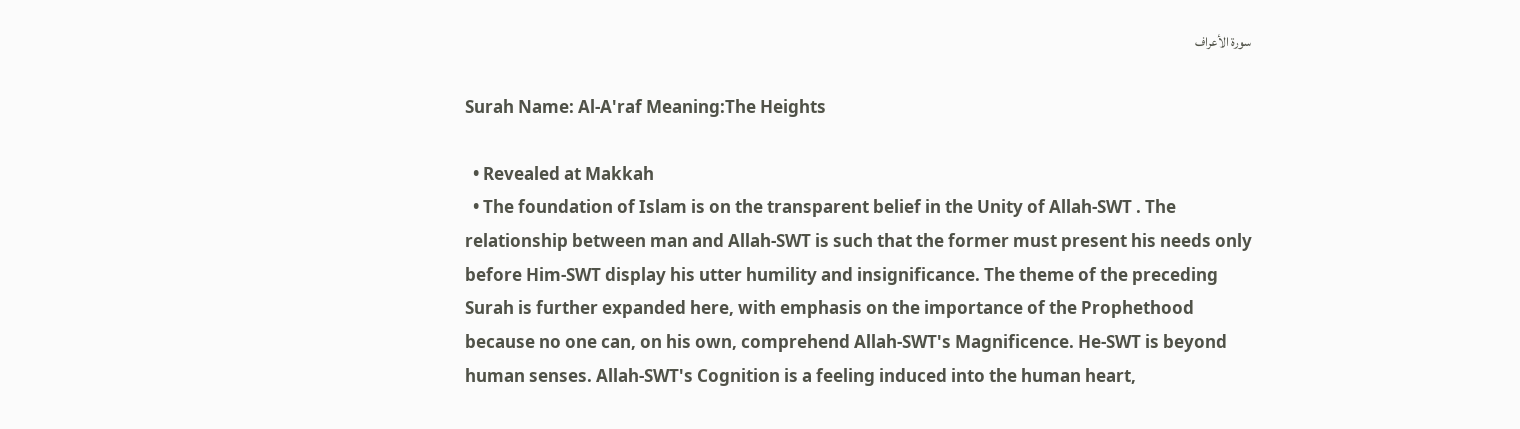سورة الأعراف

Surah Name: Al-A'raf Meaning:The Heights

  • Revealed at Makkah
  • The foundation of Islam is on the transparent belief in the Unity of Allah-SWT . The relationship between man and Allah-SWT is such that the former must present his needs only before Him-SWT display his utter humility and insignificance. The theme of the preceding Surah is further expanded here, with emphasis on the importance of the Prophethood because no one can, on his own, comprehend Allah-SWT's Magnificence. He-SWT is beyond human senses. Allah-SWT's Cognition is a feeling induced into the human heart,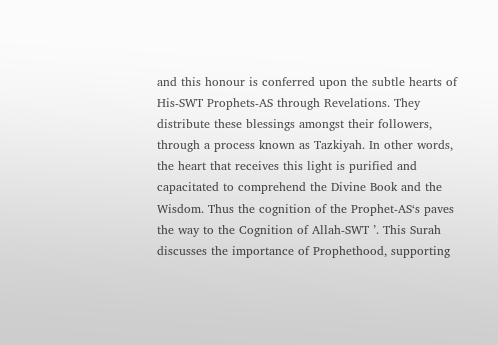and this honour is conferred upon the subtle hearts of His-SWT Prophets-AS through Revelations. They distribute these blessings amongst their followers, through a process known as Tazkiyah. In other words, the heart that receives this light is purified and capacitated to comprehend the Divine Book and the Wisdom. Thus the cognition of the Prophet-AS‘s paves the way to the Cognition of Allah-SWT ’. This Surah discusses the importance of Prophethood, supporting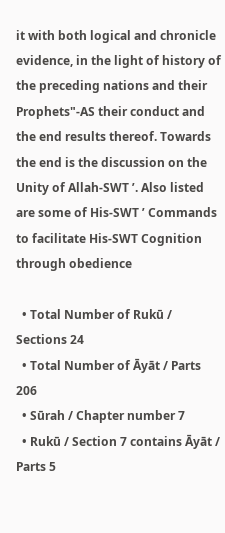it with both logical and chronicle evidence, in the light of history of the preceding nations and their Prophets"-AS their conduct and the end results thereof. Towards the end is the discussion on the Unity of Allah-SWT ’. Also listed are some of His-SWT ’ Commands to facilitate His-SWT Cognition through obedience

  • Total Number of Rukū / Sections 24
  • Total Number of Āyāt / Parts 206
  • Sūrah / Chapter number 7
  • Rukū / Section 7 contains Āyāt / Parts 5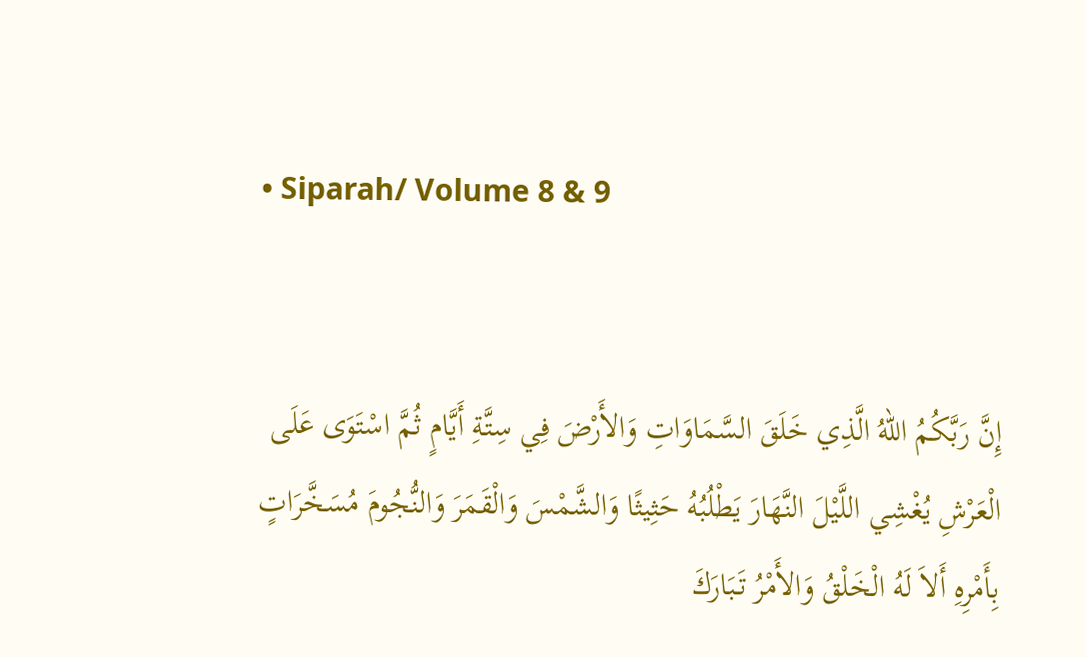• Siparah/ Volume 8 & 9


إِنَّ رَبَّكُمُ اللّهُ الَّذِي خَلَقَ السَّمَاوَاتِ وَالأَرْضَ فِي سِتَّةِ أَيَّامٍ ثُمَّ اسْتَوَى عَلَى الْعَرْشِ يُغْشِي اللَّيْلَ النَّهَارَ يَطْلُبُهُ حَثِيثًا وَالشَّمْسَ وَالْقَمَرَ وَالنُّجُومَ مُسَخَّرَاتٍ بِأَمْرِهِ أَلاَ لَهُ الْخَلْقُ وَالأَمْرُ تَبَارَكَ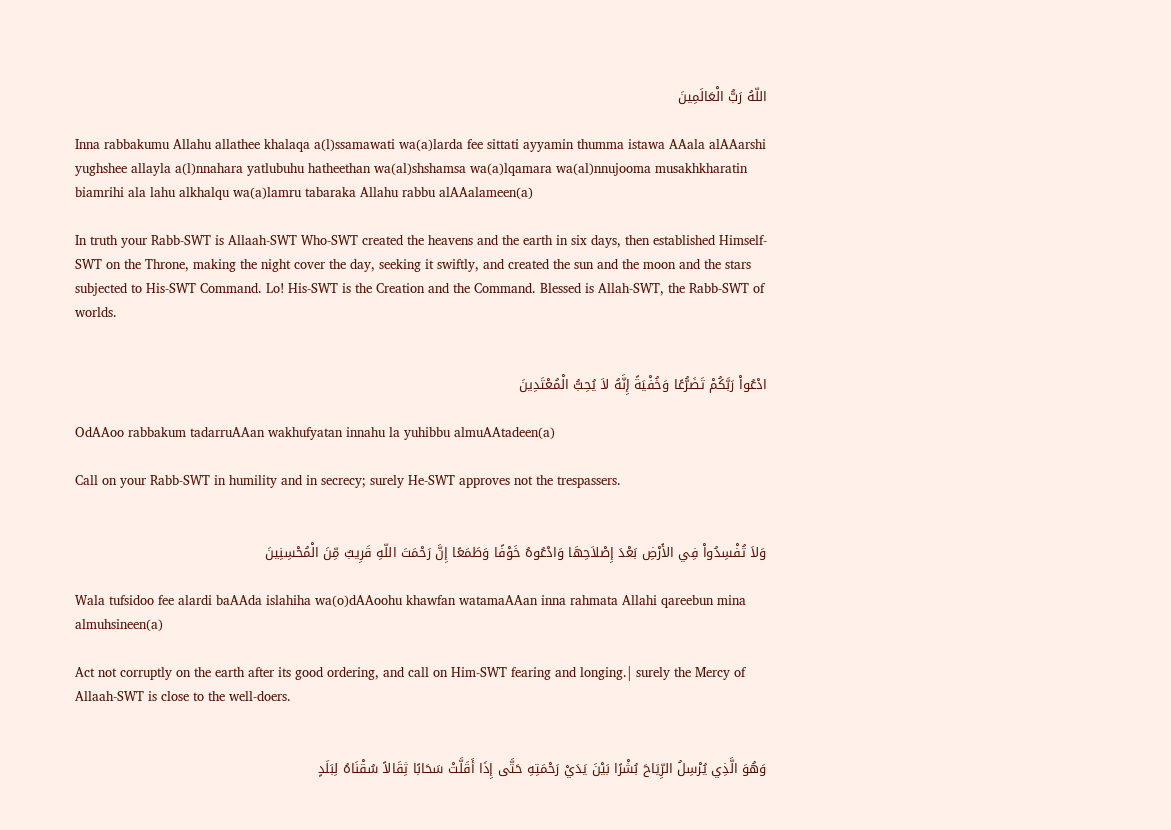اللّهُ رَبُّ الْعَالَمِينَ

Inna rabbakumu Allahu allathee khalaqa a(l)ssamawati wa(a)larda fee sittati ayyamin thumma istawa AAala alAAarshi yughshee allayla a(l)nnahara yatlubuhu hatheethan wa(al)shshamsa wa(a)lqamara wa(al)nnujooma musakhkharatin biamrihi ala lahu alkhalqu wa(a)lamru tabaraka Allahu rabbu alAAalameen(a)

In truth your Rabb-SWT is Allaah-SWT Who-SWT created the heavens and the earth in six days, then established Himself-SWT on the Throne, making the night cover the day, seeking it swiftly, and created the sun and the moon and the stars subjected to His-SWT Command. Lo! His-SWT is the Creation and the Command. Blessed is Allah-SWT, the Rabb-SWT of worlds.


ادْعُواْ رَبَّكُمْ تَضَرُّعًا وَخُفْيَةً إِنَّهُ لاَ يُحِبُّ الْمُعْتَدِينَ

OdAAoo rabbakum tadarruAAan wakhufyatan innahu la yuhibbu almuAAtadeen(a)

Call on your Rabb-SWT in humility and in secrecy; surely He-SWT approves not the trespassers.


وَلاَ تُفْسِدُواْ فِي الأَرْضِ بَعْدَ إِصْلاَحِهَا وَادْعُوهُ خَوْفًا وَطَمَعًا إِنَّ رَحْمَتَ اللّهِ قَرِيبٌ مِّنَ الْمُحْسِنِينَ

Wala tufsidoo fee alardi baAAda islahiha wa(o)dAAoohu khawfan watamaAAan inna rahmata Allahi qareebun mina almuhsineen(a)

Act not corruptly on the earth after its good ordering, and call on Him-SWT fearing and longing.| surely the Mercy of Allaah-SWT is close to the well-doers.


وَهُوَ الَّذِي يُرْسِلُ الرِّيَاحَ بُشْرًا بَيْنَ يَدَيْ رَحْمَتِهِ حَتَّى إِذَا أَقَلَّتْ سَحَابًا ثِقَالاً سُقْنَاهُ لِبَلَدٍ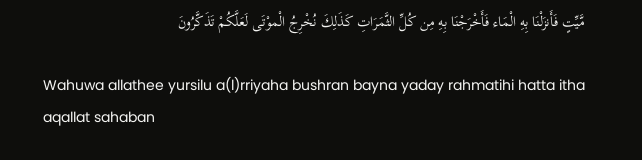مَّيِّتٍ فَأَنزَلْنَا بِهِ الْمَاء فَأَخْرَجْنَا بِهِ مِن كُلِّ الثَّمَرَاتِ كَذَلِكَ نُخْرِجُ الْموْتَى لَعَلَّكُمْ تَذَكَّرُونَ

Wahuwa allathee yursilu a(l)rriyaha bushran bayna yaday rahmatihi hatta itha aqallat sahaban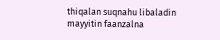thiqalan suqnahu libaladin mayyitin faanzalna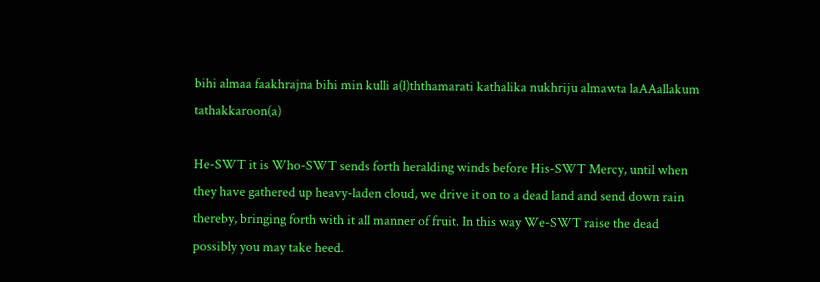bihi almaa faakhrajna bihi min kulli a(l)ththamarati kathalika nukhriju almawta laAAallakum tathakkaroon(a)

He-SWT it is Who-SWT sends forth heralding winds before His-SWT Mercy, until when they have gathered up heavy-laden cloud, we drive it on to a dead land and send down rain thereby, bringing forth with it all manner of fruit. In this way We-SWT raise the dead possibly you may take heed.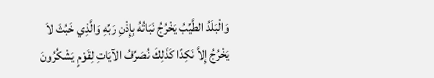وَالْبَلَدُ الطَّيِّبُ يَخْرُجُ نَبَاتُهُ بِإِذْنِ رَبِّهِ وَالَّذِي خَبُثَ لاَ يَخْرُجُ إِلاَّ نَكِدًا كَذَلِكَ نُصَرِّفُ الآيَاتِ لِقَوْمٍ يَشْكُرُونَ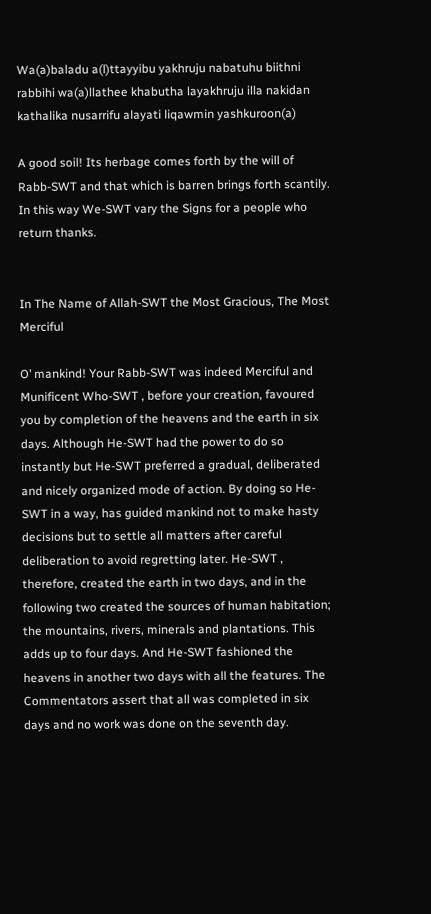Wa(a)baladu a(l)ttayyibu yakhruju nabatuhu biithni rabbihi wa(a)llathee khabutha layakhruju illa nakidan kathalika nusarrifu alayati liqawmin yashkuroon(a)

A good soil! Its herbage comes forth by the will of  Rabb-SWT and that which is barren brings forth scantily. In this way We-SWT vary the Signs for a people who return thanks.


In The Name of Allah-SWT the Most Gracious, The Most Merciful

O’ mankind! Your Rabb-SWT was indeed Merciful and Munificent Who-SWT , before your creation, favoured you by completion of the heavens and the earth in six days. Although He-SWT had the power to do so instantly but He-SWT preferred a gradual, deliberated and nicely organized mode of action. By doing so He-SWT in a way, has guided mankind not to make hasty decisions but to settle all matters after careful deliberation to avoid regretting later. He-SWT , therefore, created the earth in two days, and in the following two created the sources of human habitation; the mountains, rivers, minerals and plantations. This adds up to four days. And He-SWT fashioned the heavens in another two days with all the features. The Commentators assert that all was completed in six days and no work was done on the seventh day.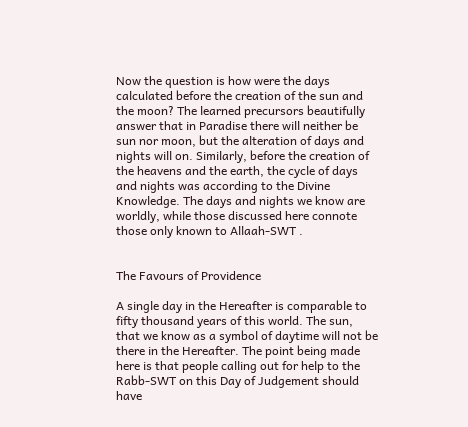Now the question is how were the days calculated before the creation of the sun and the moon? The learned precursors beautifully answer that in Paradise there will neither be sun nor moon, but the alteration of days and nights will on. Similarly, before the creation of the heavens and the earth, the cycle of days and nights was according to the Divine Knowledge. The days and nights we know are worldly, while those discussed here connote those only known to Allaah-SWT .


The Favours of Providence

A single day in the Hereafter is comparable to fifty thousand years of this world. The sun, that we know as a symbol of daytime will not be there in the Hereafter. The point being made here is that people calling out for help to the Rabb-SWT on this Day of Judgement should have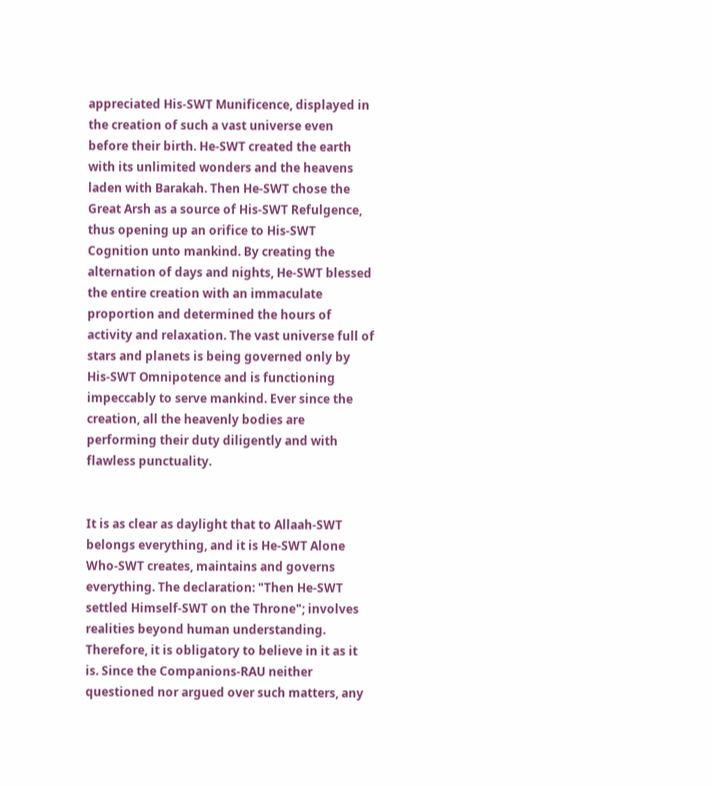appreciated His-SWT Munificence, displayed in the creation of such a vast universe even before their birth. He-SWT created the earth with its unlimited wonders and the heavens laden with Barakah. Then He-SWT chose the Great Arsh as a source of His-SWT Refulgence, thus opening up an orifice to His-SWT Cognition unto mankind. By creating the alternation of days and nights, He-SWT blessed the entire creation with an immaculate proportion and determined the hours of activity and relaxation. The vast universe full of stars and planets is being governed only by His-SWT Omnipotence and is functioning impeccably to serve mankind. Ever since the creation, all the heavenly bodies are performing their duty diligently and with flawless punctuality.


It is as clear as daylight that to Allaah-SWT belongs everything, and it is He-SWT Alone Who-SWT creates, maintains and governs everything. The declaration: "Then He-SWT settled Himself-SWT on the Throne"; involves realities beyond human understanding. Therefore, it is obligatory to believe in it as it is. Since the Companions-RAU neither questioned nor argued over such matters, any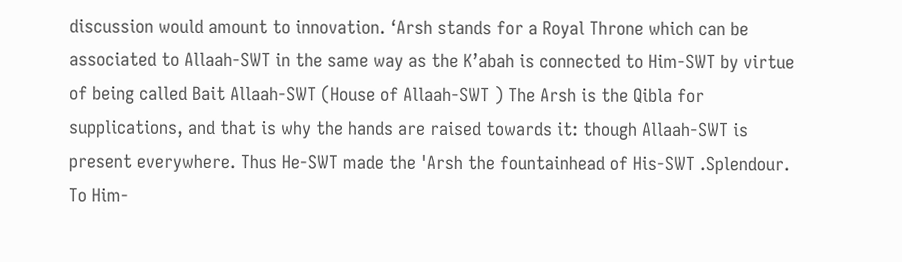discussion would amount to innovation. ‘Arsh stands for a Royal Throne which can be associated to Allaah-SWT in the same way as the K’abah is connected to Him-SWT by virtue of being called Bait Allaah-SWT (House of Allaah-SWT ) The Arsh is the Qibla for supplications, and that is why the hands are raised towards it: though Allaah-SWT is present everywhere. Thus He-SWT made the 'Arsh the fountainhead of His-SWT .Splendour. To Him-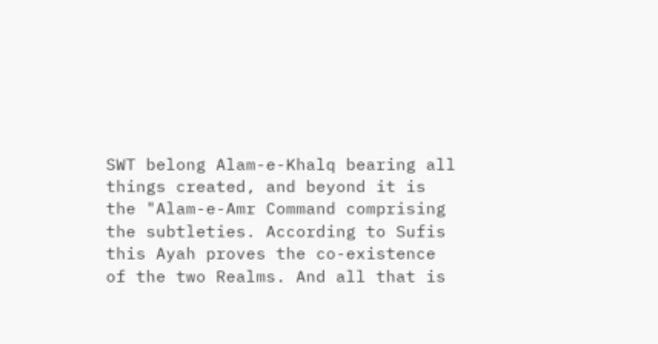SWT belong Alam-e-Khalq bearing all things created, and beyond it is the "Alam-e-Amr Command comprising the subtleties. According to Sufis this Ayah proves the co-existence of the two Realms. And all that is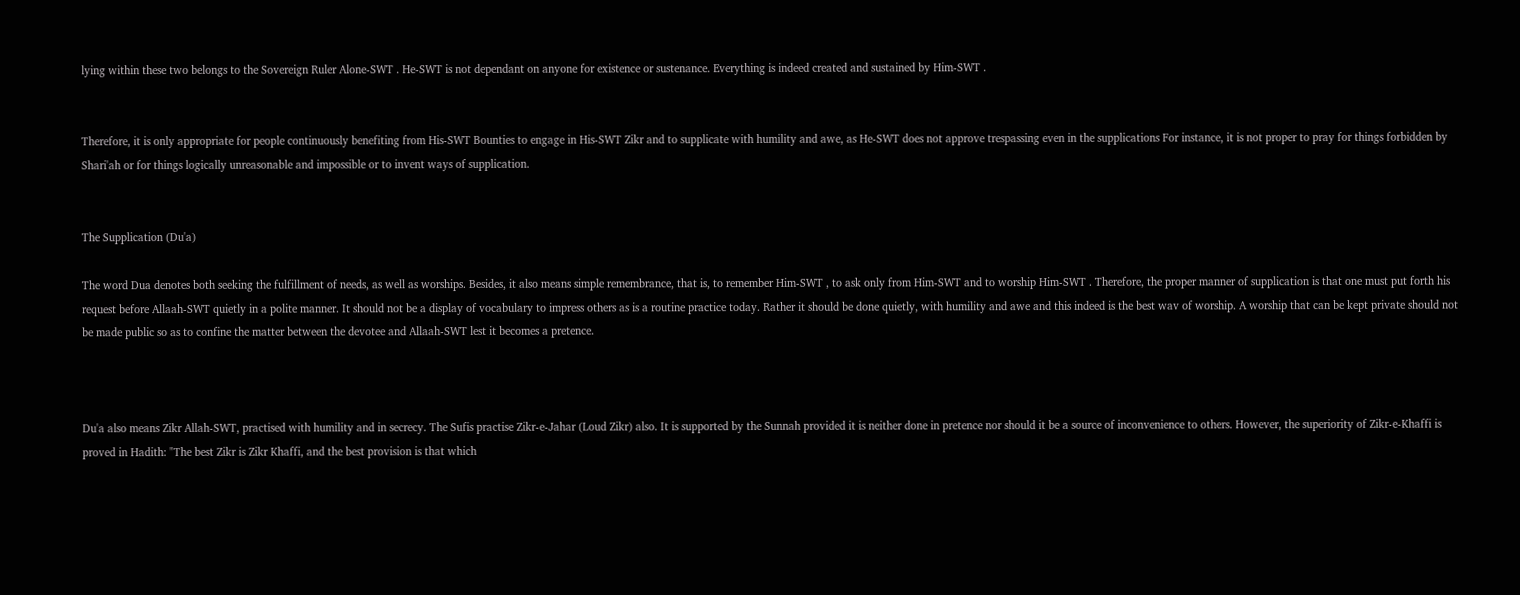lying within these two belongs to the Sovereign Ruler Alone-SWT . He-SWT is not dependant on anyone for existence or sustenance. Everything is indeed created and sustained by Him-SWT .


Therefore, it is only appropriate for people continuously benefiting from His-SWT Bounties to engage in His-SWT Zikr and to supplicate with humility and awe, as He-SWT does not approve trespassing even in the supplications For instance, it is not proper to pray for things forbidden by Shari'ah or for things logically unreasonable and impossible or to invent ways of supplication.


The Supplication (Du'a)

The word Dua denotes both seeking the fulfillment of needs, as well as worships. Besides, it also means simple remembrance, that is, to remember Him-SWT , to ask only from Him-SWT and to worship Him-SWT . Therefore, the proper manner of supplication is that one must put forth his request before Allaah-SWT quietly in a polite manner. It should not be a display of vocabulary to impress others as is a routine practice today. Rather it should be done quietly, with humility and awe and this indeed is the best wav of worship. A worship that can be kept private should not be made public so as to confine the matter between the devotee and Allaah-SWT lest it becomes a pretence.



Du'a also means Zikr Allah-SWT, practised with humility and in secrecy. The Sufis practise Zikr-e-Jahar (Loud Zikr) also. It is supported by the Sunnah provided it is neither done in pretence nor should it be a source of inconvenience to others. However, the superiority of Zikr-e-Khaffi is proved in Hadith: "The best Zikr is Zikr Khaffi, and the best provision is that which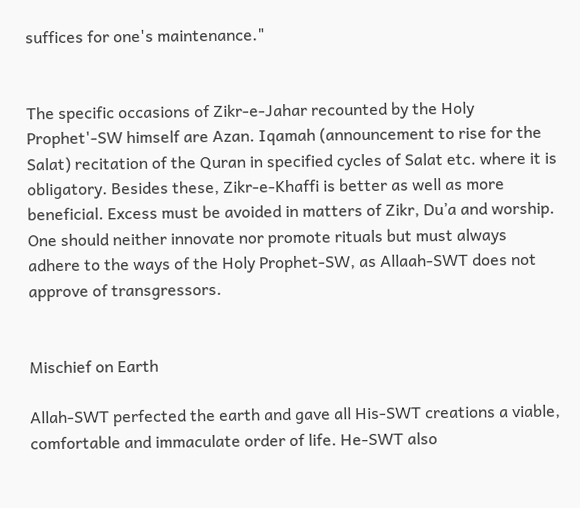suffices for one's maintenance."


The specific occasions of Zikr-e-Jahar recounted by the Holy Prophet'-SW himself are Azan. Iqamah (announcement to rise for the Salat) recitation of the Quran in specified cycles of Salat etc. where it is obligatory. Besides these, Zikr-e-Khaffi is better as well as more beneficial. Excess must be avoided in matters of Zikr, Du’a and worship. One should neither innovate nor promote rituals but must always adhere to the ways of the Holy Prophet-SW, as Allaah-SWT does not approve of transgressors.


Mischief on Earth

Allah-SWT perfected the earth and gave all His-SWT creations a viable, comfortable and immaculate order of life. He-SWT also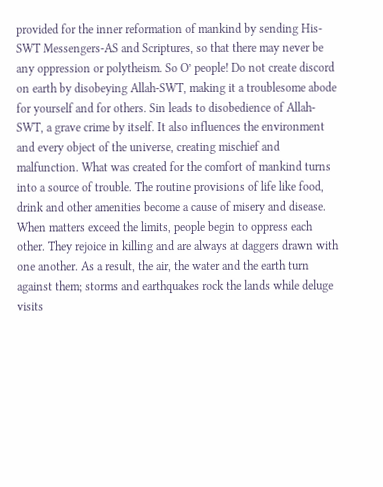provided for the inner reformation of mankind by sending His-SWT Messengers-AS and Scriptures, so that there may never be any oppression or polytheism. So O’ people! Do not create discord on earth by disobeying Allah-SWT, making it a troublesome abode for yourself and for others. Sin leads to disobedience of Allah-SWT, a grave crime by itself. It also influences the environment and every object of the universe, creating mischief and malfunction. What was created for the comfort of mankind turns into a source of trouble. The routine provisions of life like food, drink and other amenities become a cause of misery and disease. When matters exceed the limits, people begin to oppress each other. They rejoice in killing and are always at daggers drawn with one another. As a result, the air, the water and the earth turn against them; storms and earthquakes rock the lands while deluge visits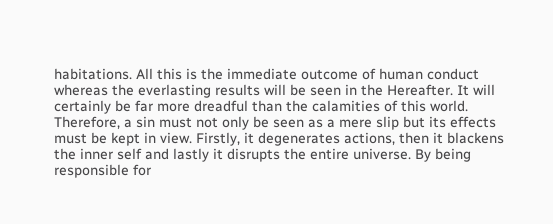habitations. All this is the immediate outcome of human conduct whereas the everlasting results will be seen in the Hereafter. It will certainly be far more dreadful than the calamities of this world. Therefore, a sin must not only be seen as a mere slip but its effects must be kept in view. Firstly, it degenerates actions, then it blackens the inner self and lastly it disrupts the entire universe. By being responsible for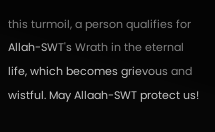this turmoil, a person qualifies for Allah-SWT's Wrath in the eternal life, which becomes grievous and wistful. May Allaah-SWT protect us!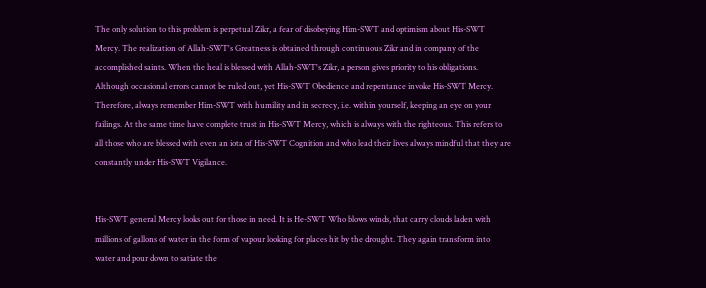The only solution to this problem is perpetual Zikr, a fear of disobeying Him-SWT and optimism about His-SWT Mercy. The realization of Allah-SWT's Greatness is obtained through continuous Zikr and in company of the accomplished saints. When the heal is blessed with Allah-SWT's Zikr, a person gives priority to his obligations. Although occasional errors cannot be ruled out, yet His-SWT Obedience and repentance invoke His-SWT Mercy. Therefore, always remember Him-SWT with humility and in secrecy, i.e. within yourself, keeping an eye on your failings. At the same time have complete trust in His-SWT Mercy, which is always with the righteous. This refers to all those who are blessed with even an iota of His-SWT Cognition and who lead their lives always mindful that they are constantly under His-SWT Vigilance.


His-SWT general Mercy looks out for those in need. It is He-SWT Who blows winds, that carry clouds laden with millions of gallons of water in the form of vapour looking for places hit by the drought. They again transform into water and pour down to satiate the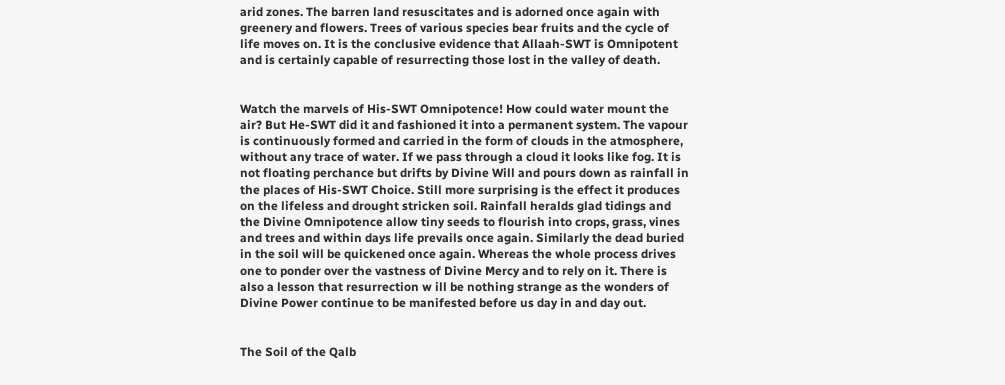arid zones. The barren land resuscitates and is adorned once again with greenery and flowers. Trees of various species bear fruits and the cycle of life moves on. It is the conclusive evidence that Allaah-SWT is Omnipotent and is certainly capable of resurrecting those lost in the valley of death.


Watch the marvels of His-SWT Omnipotence! How could water mount the air? But He-SWT did it and fashioned it into a permanent system. The vapour is continuously formed and carried in the form of clouds in the atmosphere, without any trace of water. If we pass through a cloud it looks like fog. It is not floating perchance but drifts by Divine Will and pours down as rainfall in the places of His-SWT Choice. Still more surprising is the effect it produces on the lifeless and drought stricken soil. Rainfall heralds glad tidings and the Divine Omnipotence allow tiny seeds to flourish into crops, grass, vines and trees and within days life prevails once again. Similarly the dead buried in the soil will be quickened once again. Whereas the whole process drives one to ponder over the vastness of Divine Mercy and to rely on it. There is also a lesson that resurrection w ill be nothing strange as the wonders of Divine Power continue to be manifested before us day in and day out.


The Soil of the Qalb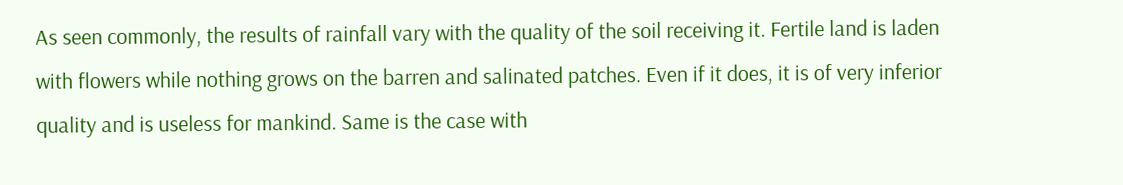As seen commonly, the results of rainfall vary with the quality of the soil receiving it. Fertile land is laden with flowers while nothing grows on the barren and salinated patches. Even if it does, it is of very inferior quality and is useless for mankind. Same is the case with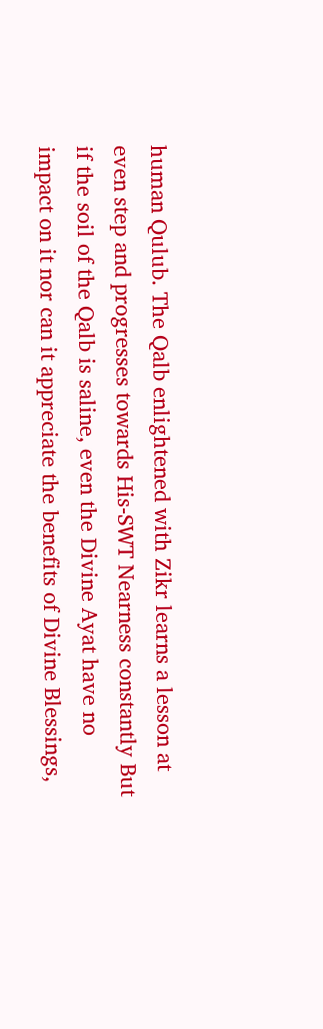human Qulub. The Qalb enlightened with Zikr learns a lesson at even step and progresses towards His-SWT Nearness constantly But if the soil of the Qalb is saline, even the Divine Ayat have no impact on it nor can it appreciate the benefits of Divine Blessings,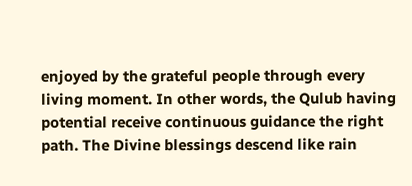enjoyed by the grateful people through every living moment. In other words, the Qulub having potential receive continuous guidance the right path. The Divine blessings descend like rain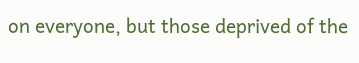on everyone, but those deprived of the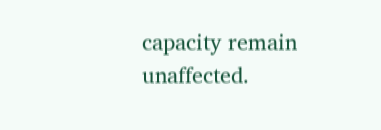capacity remain unaffected.